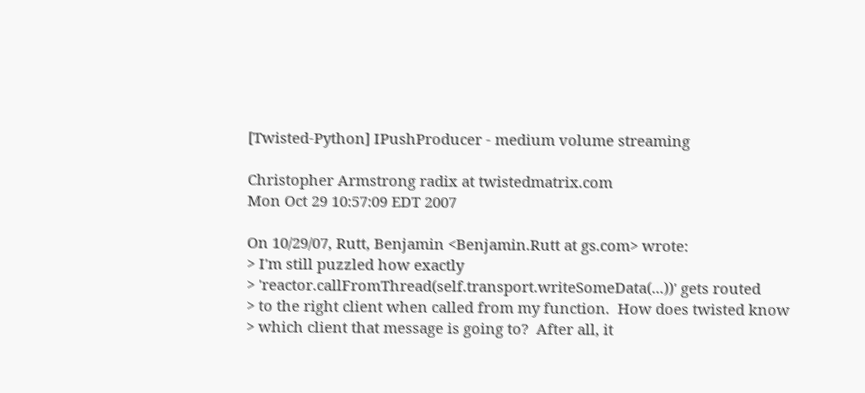[Twisted-Python] IPushProducer - medium volume streaming

Christopher Armstrong radix at twistedmatrix.com
Mon Oct 29 10:57:09 EDT 2007

On 10/29/07, Rutt, Benjamin <Benjamin.Rutt at gs.com> wrote:
> I'm still puzzled how exactly
> 'reactor.callFromThread(self.transport.writeSomeData(...))' gets routed
> to the right client when called from my function.  How does twisted know
> which client that message is going to?  After all, it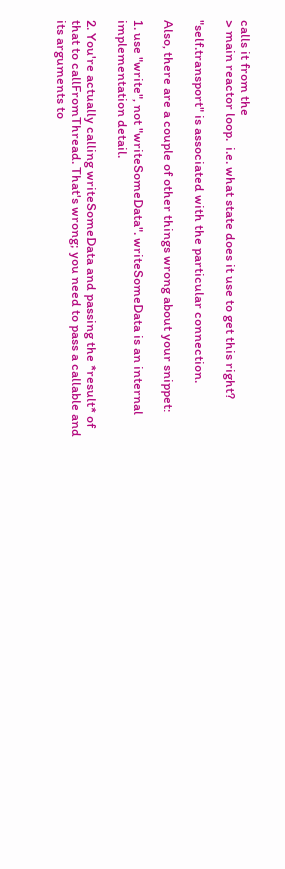calls it from the
> main reactor loop.  i.e. what state does it use to get this right?

"self.transport" is associated with the particular connection.

Also, there are a couple of other things wrong about your snippet:

1. use "write", not "writeSomeData". writeSomeData is an internal
implementation detail.

2. You're actually calling writeSomeData and passing the *result* of
that to callFromThread. That's wrong; you need to pass a callable and
its arguments to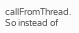callFromThread. So instead of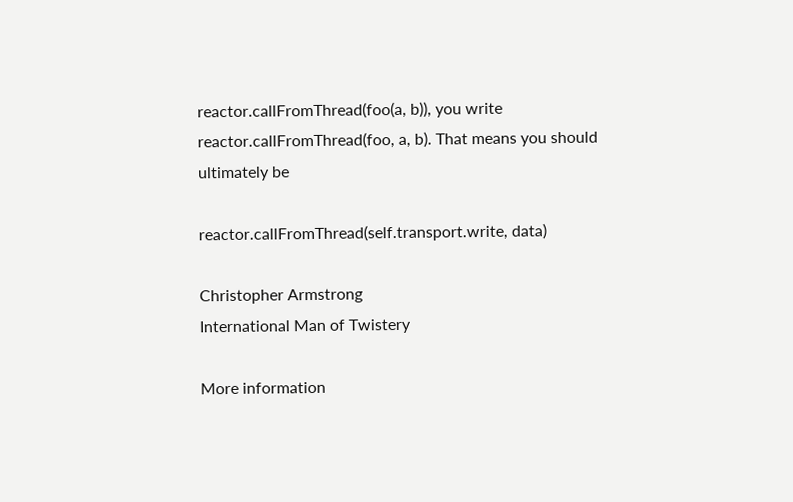reactor.callFromThread(foo(a, b)), you write
reactor.callFromThread(foo, a, b). That means you should ultimately be

reactor.callFromThread(self.transport.write, data)

Christopher Armstrong
International Man of Twistery

More information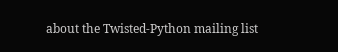about the Twisted-Python mailing list